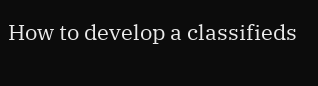How to develop a classifieds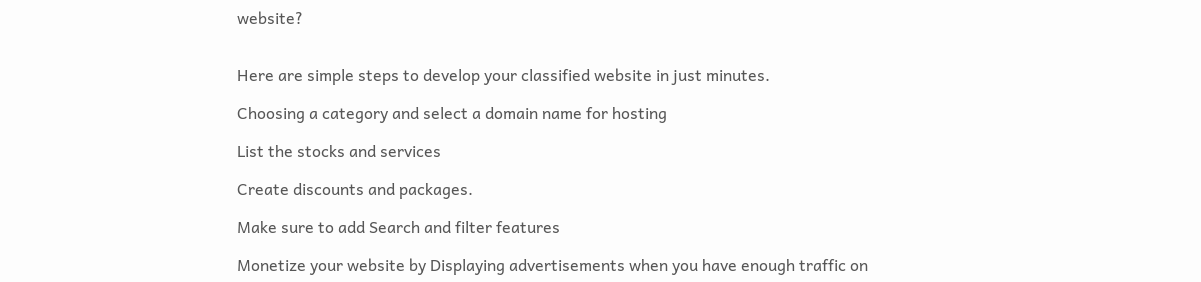website?


Here are simple steps to develop your classified website in just minutes.

Choosing a category and select a domain name for hosting

List the stocks and services

Create discounts and packages.

Make sure to add Search and filter features

Monetize your website by Displaying advertisements when you have enough traffic on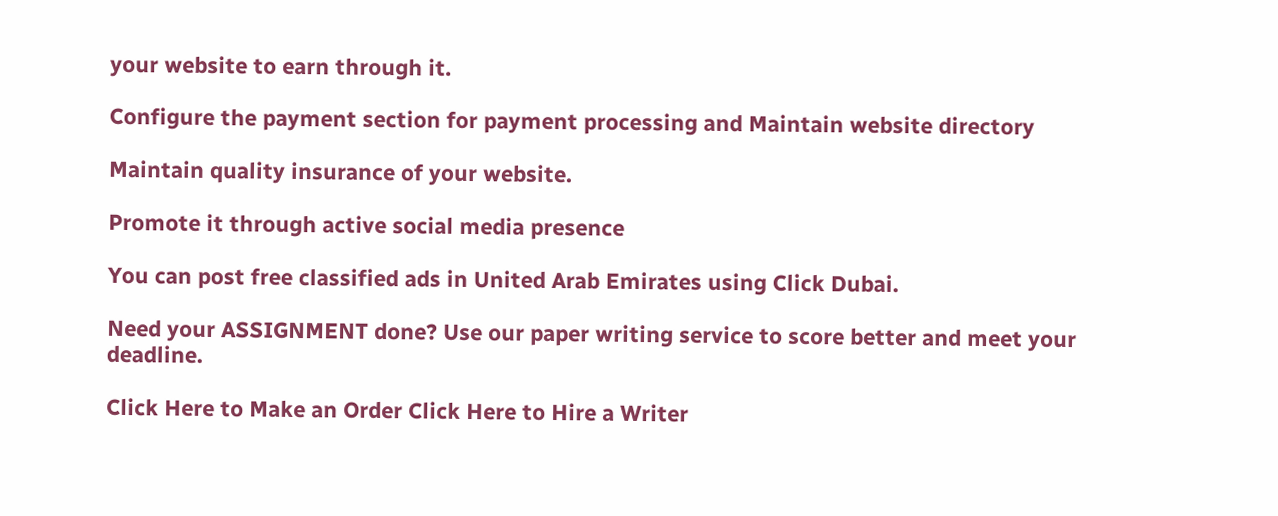your website to earn through it.

Configure the payment section for payment processing and Maintain website directory

Maintain quality insurance of your website.

Promote it through active social media presence

You can post free classified ads in United Arab Emirates using Click Dubai.

Need your ASSIGNMENT done? Use our paper writing service to score better and meet your deadline.

Click Here to Make an Order Click Here to Hire a Writer